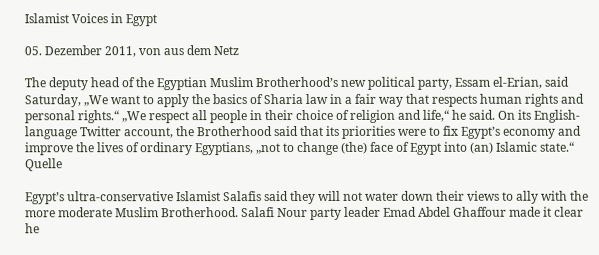Islamist Voices in Egypt

05. Dezember 2011, von aus dem Netz

The deputy head of the Egyptian Muslim Brotherhood’s new political party, Essam el-Erian, said Saturday, „We want to apply the basics of Sharia law in a fair way that respects human rights and personal rights.“ „We respect all people in their choice of religion and life,“ he said. On its English-language Twitter account, the Brotherhood said that its priorities were to fix Egypt’s economy and improve the lives of ordinary Egyptians, „not to change (the) face of Egypt into (an) Islamic state.“ Quelle

Egypt’s ultra-conservative Islamist Salafis said they will not water down their views to ally with the more moderate Muslim Brotherhood. Salafi Nour party leader Emad Abdel Ghaffour made it clear he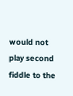would not play second fiddle to the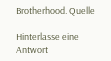Brotherhood. Quelle

Hinterlasse eine Antwort